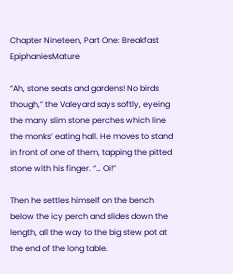Chapter Nineteen, Part One: Breakfast EpiphaniesMature

“Ah, stone seats and gardens! No birds though,” the Valeyard says softly, eyeing the many slim stone perches which line the monks’ eating hall. He moves to stand in front of one of them, tapping the pitted stone with his finger. “… Oi!”

Then he settles himself on the bench below the icy perch and slides down the length, all the way to the big stew pot at the end of the long table.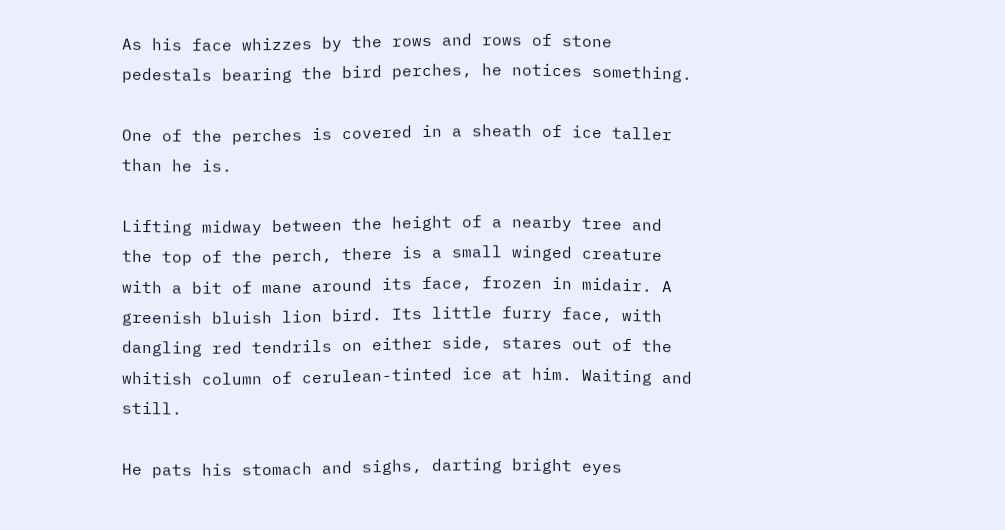As his face whizzes by the rows and rows of stone pedestals bearing the bird perches, he notices something.

One of the perches is covered in a sheath of ice taller than he is.

Lifting midway between the height of a nearby tree and the top of the perch, there is a small winged creature with a bit of mane around its face, frozen in midair. A greenish bluish lion bird. Its little furry face, with dangling red tendrils on either side, stares out of the whitish column of cerulean-tinted ice at him. Waiting and still.

He pats his stomach and sighs, darting bright eyes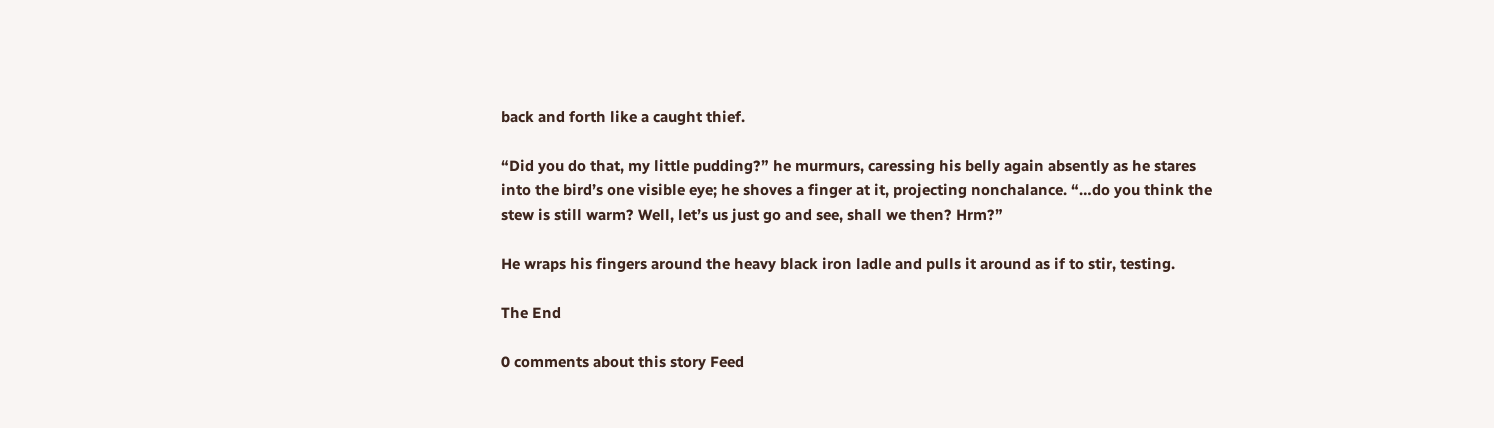back and forth like a caught thief.

“Did you do that, my little pudding?” he murmurs, caressing his belly again absently as he stares into the bird’s one visible eye; he shoves a finger at it, projecting nonchalance. “…do you think the stew is still warm? Well, let’s us just go and see, shall we then? Hrm?”

He wraps his fingers around the heavy black iron ladle and pulls it around as if to stir, testing.

The End

0 comments about this story Feed